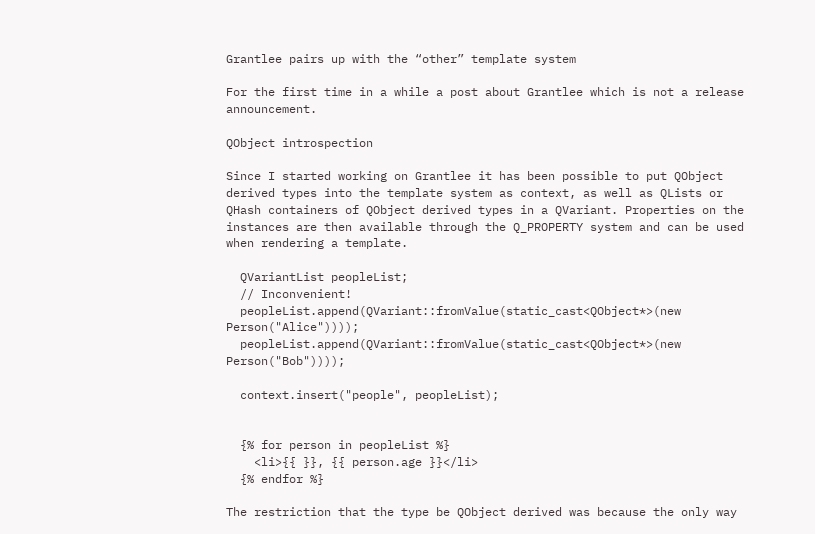Grantlee pairs up with the “other” template system

For the first time in a while a post about Grantlee which is not a release announcement.

QObject introspection

Since I started working on Grantlee it has been possible to put QObject derived types into the template system as context, as well as QLists or QHash containers of QObject derived types in a QVariant. Properties on the instances are then available through the Q_PROPERTY system and can be used when rendering a template.

  QVariantList peopleList;
  // Inconvenient!
  peopleList.append(QVariant::fromValue(static_cast<QObject*>(new Person("Alice"))));
  peopleList.append(QVariant::fromValue(static_cast<QObject*>(new Person("Bob"))));

  context.insert("people", peopleList);


  {% for person in peopleList %}
    <li>{{ }}, {{ person.age }}</li>
  {% endfor %}

The restriction that the type be QObject derived was because the only way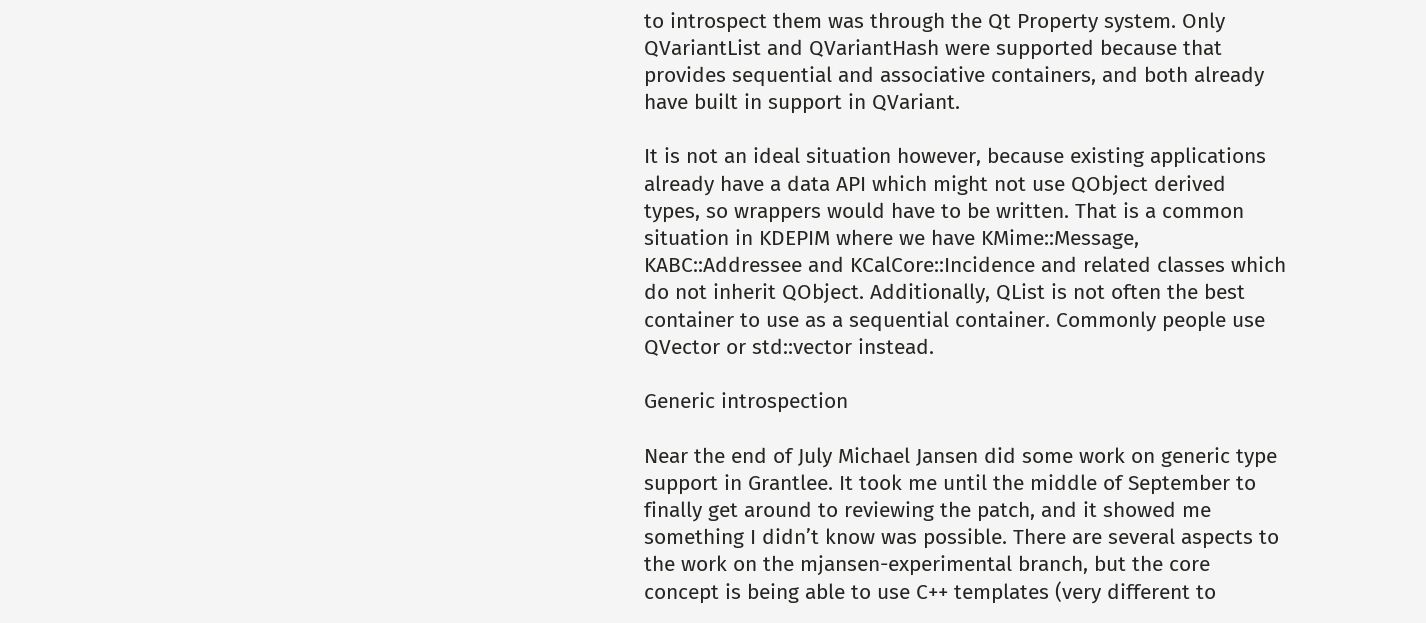to introspect them was through the Qt Property system. Only QVariantList and QVariantHash were supported because that provides sequential and associative containers, and both already have built in support in QVariant.

It is not an ideal situation however, because existing applications already have a data API which might not use QObject derived types, so wrappers would have to be written. That is a common situation in KDEPIM where we have KMime::Message, KABC::Addressee and KCalCore::Incidence and related classes which do not inherit QObject. Additionally, QList is not often the best container to use as a sequential container. Commonly people use QVector or std::vector instead.

Generic introspection

Near the end of July Michael Jansen did some work on generic type support in Grantlee. It took me until the middle of September to finally get around to reviewing the patch, and it showed me something I didn’t know was possible. There are several aspects to the work on the mjansen-experimental branch, but the core concept is being able to use C++ templates (very different to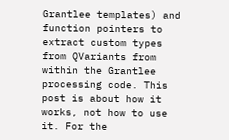Grantlee templates) and function pointers to extract custom types from QVariants from within the Grantlee processing code. This post is about how it works, not how to use it. For the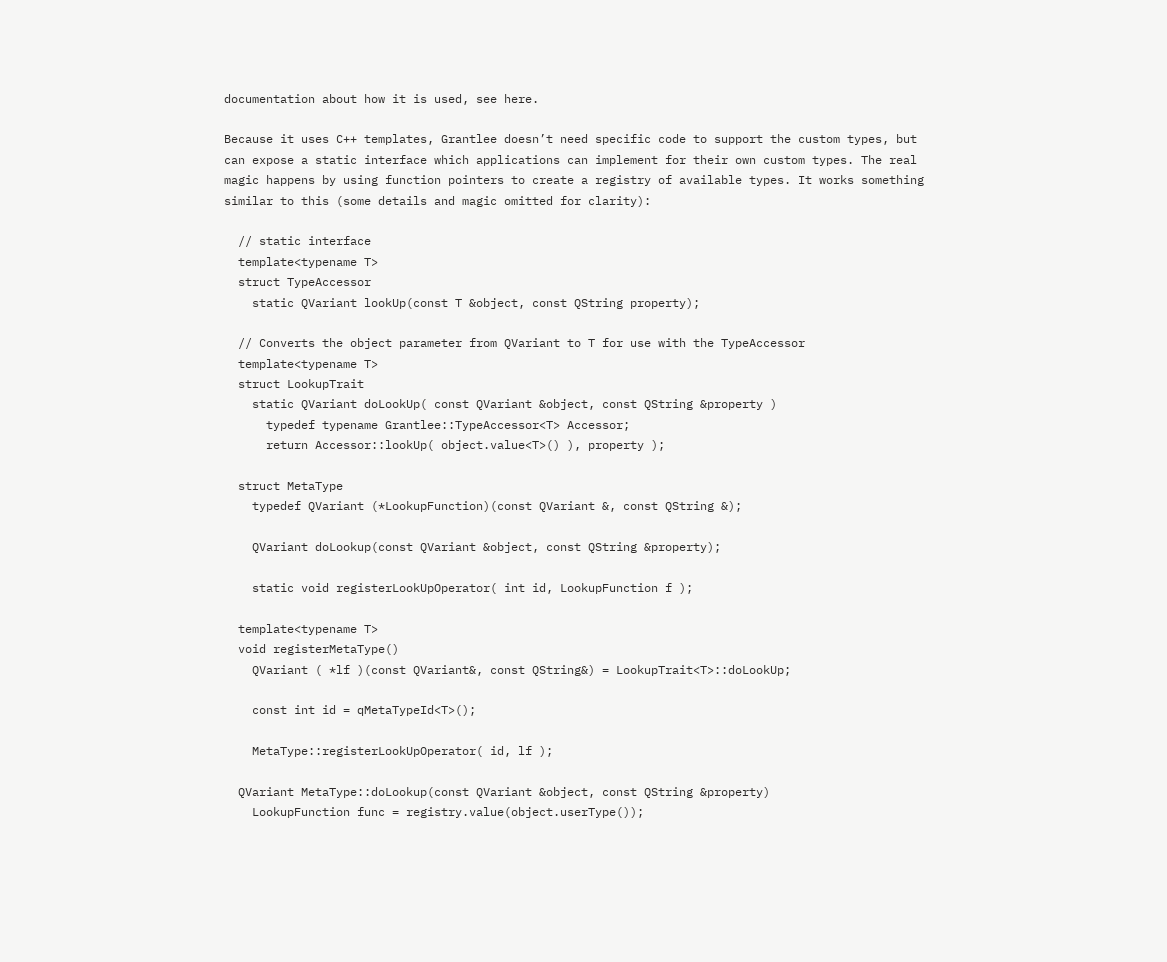documentation about how it is used, see here.

Because it uses C++ templates, Grantlee doesn’t need specific code to support the custom types, but can expose a static interface which applications can implement for their own custom types. The real magic happens by using function pointers to create a registry of available types. It works something similar to this (some details and magic omitted for clarity):

  // static interface
  template<typename T>
  struct TypeAccessor
    static QVariant lookUp(const T &object, const QString property);

  // Converts the object parameter from QVariant to T for use with the TypeAccessor
  template<typename T>
  struct LookupTrait
    static QVariant doLookUp( const QVariant &object, const QString &property )
      typedef typename Grantlee::TypeAccessor<T> Accessor;
      return Accessor::lookUp( object.value<T>() ), property );

  struct MetaType
    typedef QVariant (*LookupFunction)(const QVariant &, const QString &);

    QVariant doLookup(const QVariant &object, const QString &property);

    static void registerLookUpOperator( int id, LookupFunction f );

  template<typename T>
  void registerMetaType()
    QVariant ( *lf )(const QVariant&, const QString&) = LookupTrait<T>::doLookUp;

    const int id = qMetaTypeId<T>();

    MetaType::registerLookUpOperator( id, lf );

  QVariant MetaType::doLookup(const QVariant &object, const QString &property)
    LookupFunction func = registry.value(object.userType());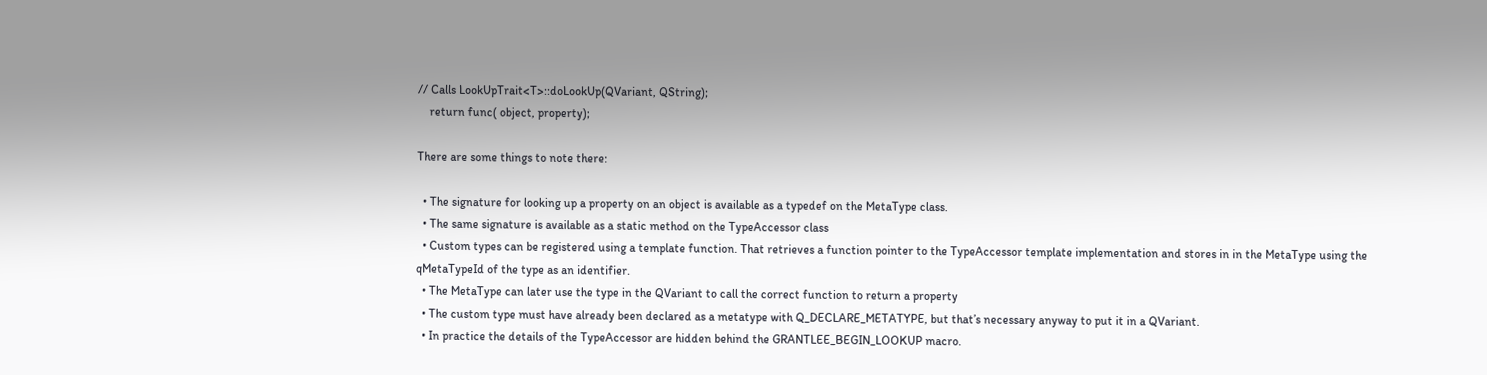// Calls LookUpTrait<T>::doLookUp(QVariant, QString);
    return func( object, property);

There are some things to note there:

  • The signature for looking up a property on an object is available as a typedef on the MetaType class.
  • The same signature is available as a static method on the TypeAccessor class
  • Custom types can be registered using a template function. That retrieves a function pointer to the TypeAccessor template implementation and stores in in the MetaType using the qMetaTypeId of the type as an identifier.
  • The MetaType can later use the type in the QVariant to call the correct function to return a property
  • The custom type must have already been declared as a metatype with Q_DECLARE_METATYPE, but that’s necessary anyway to put it in a QVariant.
  • In practice the details of the TypeAccessor are hidden behind the GRANTLEE_BEGIN_LOOKUP macro.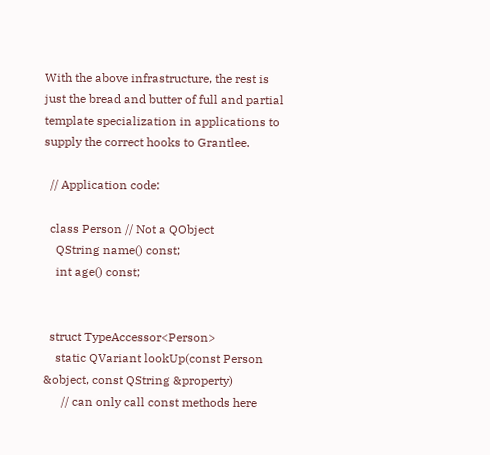With the above infrastructure, the rest is just the bread and butter of full and partial template specialization in applications to supply the correct hooks to Grantlee.

  // Application code:

  class Person // Not a QObject
    QString name() const;
    int age() const;


  struct TypeAccessor<Person>
    static QVariant lookUp(const Person &object, const QString &property)
      // can only call const methods here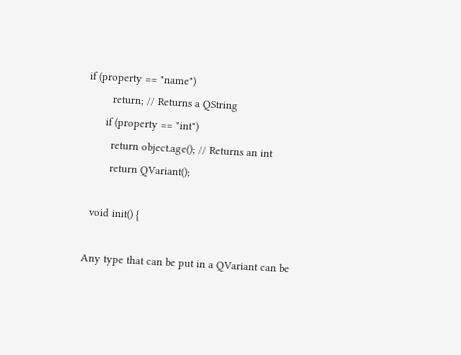if (property == "name")
        return; // Returns a QString
      if (property == "int")
        return object.age(); // Returns an int
        return QVariant();

  void init() {

Any type that can be put in a QVariant can be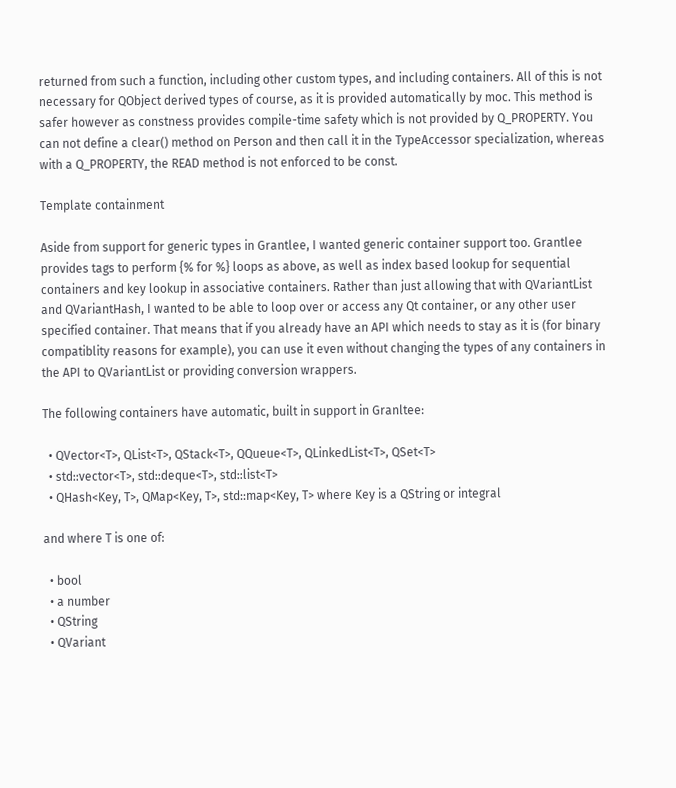returned from such a function, including other custom types, and including containers. All of this is not necessary for QObject derived types of course, as it is provided automatically by moc. This method is safer however as constness provides compile-time safety which is not provided by Q_PROPERTY. You can not define a clear() method on Person and then call it in the TypeAccessor specialization, whereas with a Q_PROPERTY, the READ method is not enforced to be const.

Template containment

Aside from support for generic types in Grantlee, I wanted generic container support too. Grantlee provides tags to perform {% for %} loops as above, as well as index based lookup for sequential containers and key lookup in associative containers. Rather than just allowing that with QVariantList and QVariantHash, I wanted to be able to loop over or access any Qt container, or any other user specified container. That means that if you already have an API which needs to stay as it is (for binary compatiblity reasons for example), you can use it even without changing the types of any containers in the API to QVariantList or providing conversion wrappers.

The following containers have automatic, built in support in Granltee:

  • QVector<T>, QList<T>, QStack<T>, QQueue<T>, QLinkedList<T>, QSet<T>
  • std::vector<T>, std::deque<T>, std::list<T>
  • QHash<Key, T>, QMap<Key, T>, std::map<Key, T> where Key is a QString or integral

and where T is one of:

  • bool
  • a number
  • QString
  • QVariant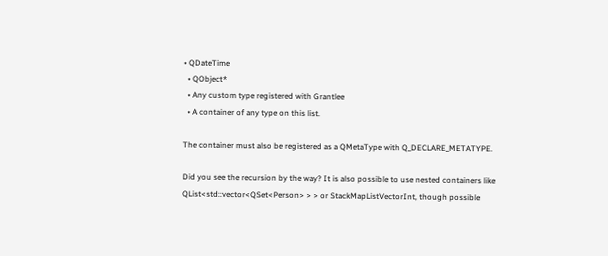• QDateTime
  • QObject*
  • Any custom type registered with Grantlee
  • A container of any type on this list.

The container must also be registered as a QMetaType with Q_DECLARE_METATYPE.

Did you see the recursion by the way? It is also possible to use nested containers like QList<std::vector<QSet<Person> > > or StackMapListVectorInt, though possible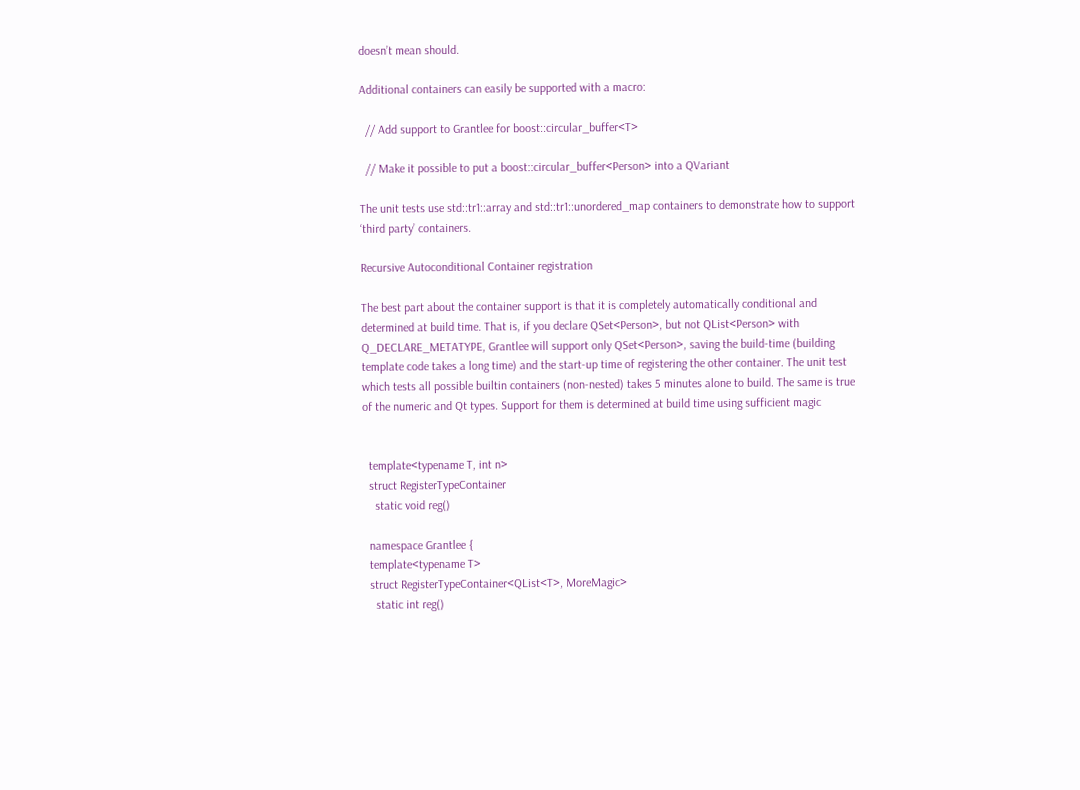doesn’t mean should.

Additional containers can easily be supported with a macro:

  // Add support to Grantlee for boost::circular_buffer<T>

  // Make it possible to put a boost::circular_buffer<Person> into a QVariant

The unit tests use std::tr1::array and std::tr1::unordered_map containers to demonstrate how to support ‘third party’ containers.

Recursive Autoconditional Container registration

The best part about the container support is that it is completely automatically conditional and determined at build time. That is, if you declare QSet<Person>, but not QList<Person> with Q_DECLARE_METATYPE, Grantlee will support only QSet<Person>, saving the build-time (building template code takes a long time) and the start-up time of registering the other container. The unit test which tests all possible builtin containers (non-nested) takes 5 minutes alone to build. The same is true of the numeric and Qt types. Support for them is determined at build time using sufficient magic


  template<typename T, int n>
  struct RegisterTypeContainer
    static void reg()

  namespace Grantlee {
  template<typename T>
  struct RegisterTypeContainer<QList<T>, MoreMagic>
    static int reg()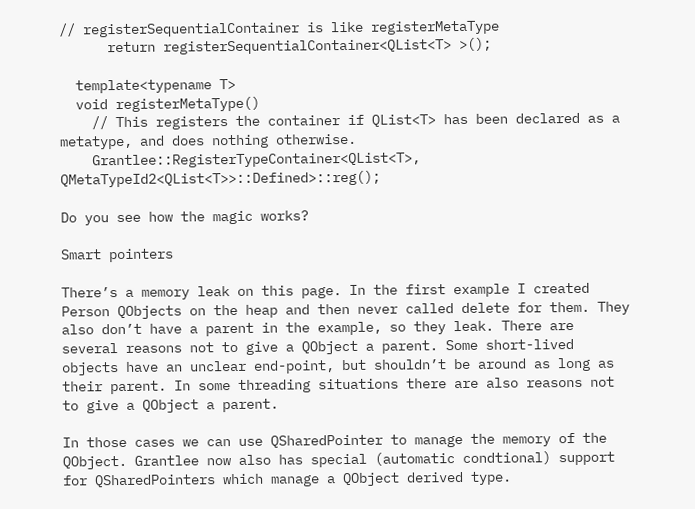// registerSequentialContainer is like registerMetaType
      return registerSequentialContainer<QList<T> >();

  template<typename T>
  void registerMetaType()
    // This registers the container if QList<T> has been declared as a metatype, and does nothing otherwise.
    Grantlee::RegisterTypeContainer<QList<T>, QMetaTypeId2<QList<T>>::Defined>::reg();

Do you see how the magic works?

Smart pointers

There’s a memory leak on this page. In the first example I created Person QObjects on the heap and then never called delete for them. They also don’t have a parent in the example, so they leak. There are several reasons not to give a QObject a parent. Some short-lived objects have an unclear end-point, but shouldn’t be around as long as their parent. In some threading situations there are also reasons not to give a QObject a parent.

In those cases we can use QSharedPointer to manage the memory of the QObject. Grantlee now also has special (automatic condtional) support for QSharedPointers which manage a QObject derived type.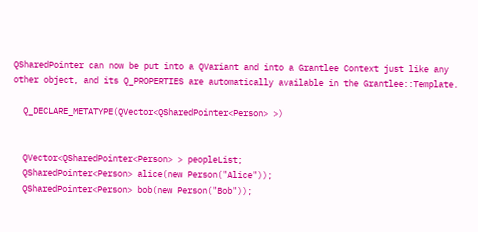QSharedPointer can now be put into a QVariant and into a Grantlee Context just like any other object, and its Q_PROPERTIES are automatically available in the Grantlee::Template.

  Q_DECLARE_METATYPE(QVector<QSharedPointer<Person> >)


  QVector<QSharedPointer<Person> > peopleList;
  QSharedPointer<Person> alice(new Person("Alice"));
  QSharedPointer<Person> bob(new Person("Bob"));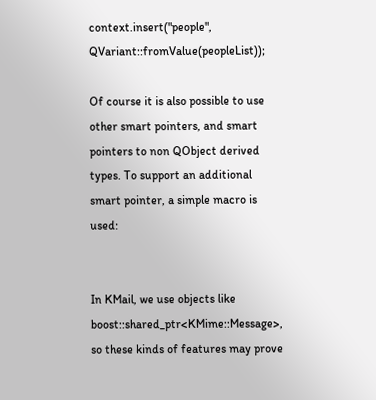context.insert("people", QVariant::fromValue(peopleList));

Of course it is also possible to use other smart pointers, and smart pointers to non QObject derived types. To support an additional smart pointer, a simple macro is used:


In KMail, we use objects like boost::shared_ptr<KMime::Message>, so these kinds of features may prove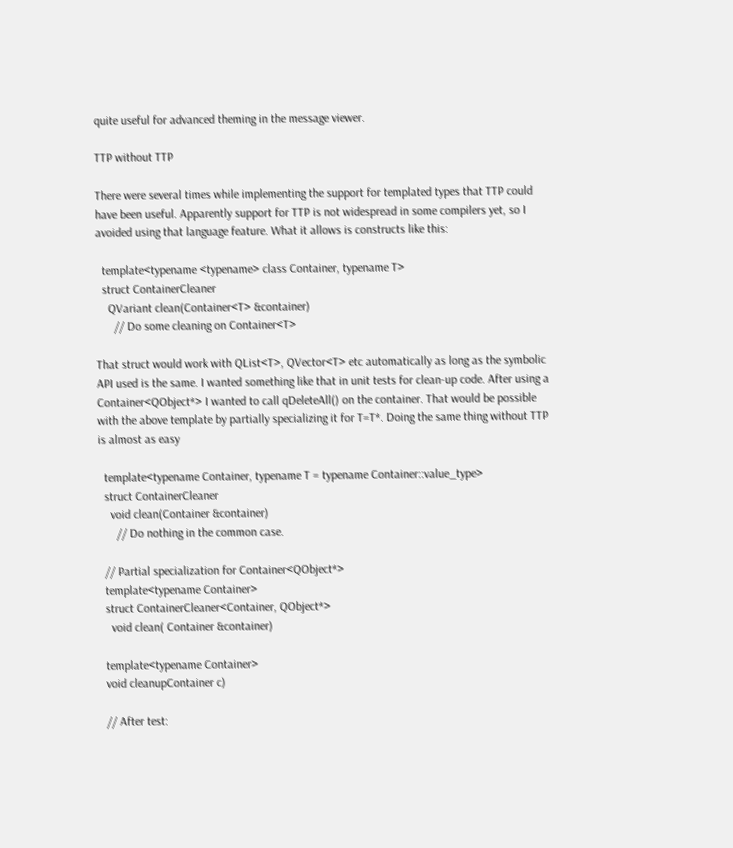quite useful for advanced theming in the message viewer.

TTP without TTP

There were several times while implementing the support for templated types that TTP could have been useful. Apparently support for TTP is not widespread in some compilers yet, so I avoided using that language feature. What it allows is constructs like this:

  template<typename <typename> class Container, typename T>
  struct ContainerCleaner
    QVariant clean(Container<T> &container)
      // Do some cleaning on Container<T>

That struct would work with QList<T>, QVector<T> etc automatically as long as the symbolic API used is the same. I wanted something like that in unit tests for clean-up code. After using a Container<QObject*> I wanted to call qDeleteAll() on the container. That would be possible with the above template by partially specializing it for T=T*. Doing the same thing without TTP is almost as easy

  template<typename Container, typename T = typename Container::value_type>
  struct ContainerCleaner
    void clean(Container &container)
      // Do nothing in the common case.

  // Partial specialization for Container<QObject*>
  template<typename Container>
  struct ContainerCleaner<Container, QObject*>
    void clean( Container &container)

  template<typename Container>
  void cleanupContainer c)

  // After test: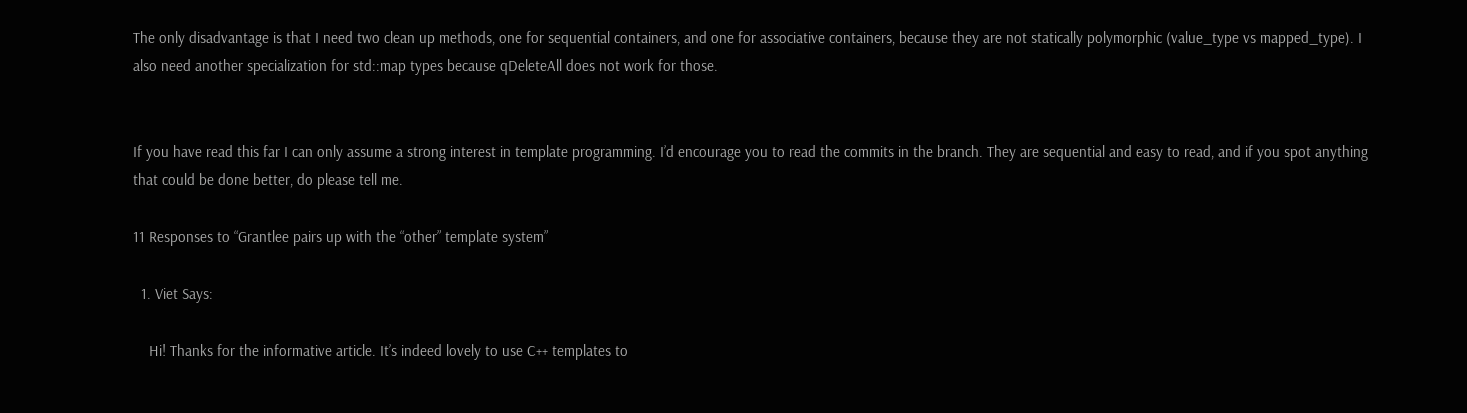The only disadvantage is that I need two clean up methods, one for sequential containers, and one for associative containers, because they are not statically polymorphic (value_type vs mapped_type). I also need another specialization for std::map types because qDeleteAll does not work for those.


If you have read this far I can only assume a strong interest in template programming. I’d encourage you to read the commits in the branch. They are sequential and easy to read, and if you spot anything that could be done better, do please tell me.

11 Responses to “Grantlee pairs up with the “other” template system”

  1. Viet Says:

    Hi! Thanks for the informative article. It’s indeed lovely to use C++ templates to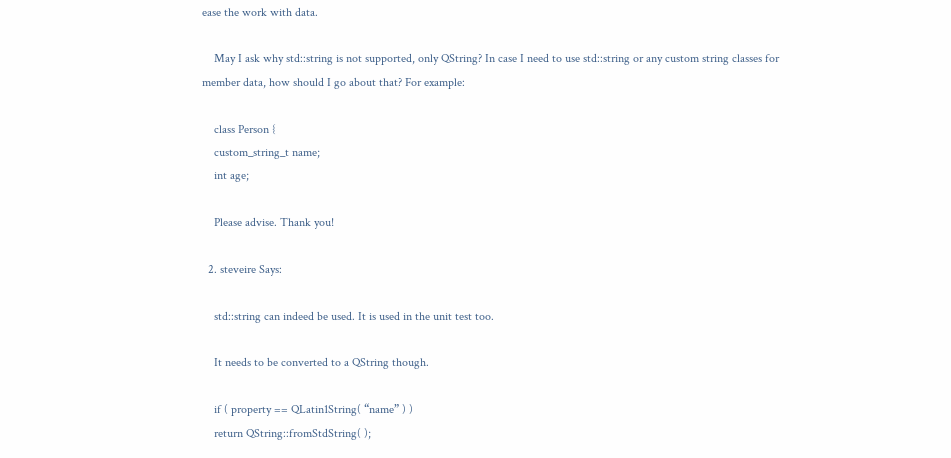ease the work with data.

    May I ask why std::string is not supported, only QString? In case I need to use std::string or any custom string classes for member data, how should I go about that? For example:

    class Person {
    custom_string_t name;
    int age;

    Please advise. Thank you!

  2. steveire Says:

    std::string can indeed be used. It is used in the unit test too.

    It needs to be converted to a QString though.

    if ( property == QLatin1String( “name” ) )
    return QString::fromStdString( );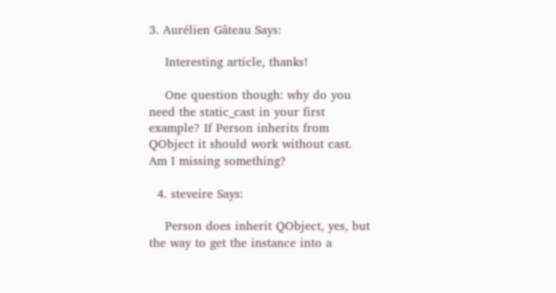3. Aurélien Gâteau Says:

    Interesting article, thanks!

    One question though: why do you need the static_cast in your first example? If Person inherits from QObject it should work without cast. Am I missing something?

  4. steveire Says:

    Person does inherit QObject, yes, but the way to get the instance into a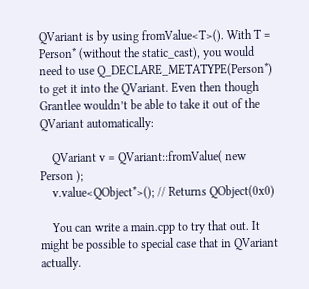QVariant is by using fromValue<T>(). With T = Person* (without the static_cast), you would need to use Q_DECLARE_METATYPE(Person*) to get it into the QVariant. Even then though Grantlee wouldn’t be able to take it out of the QVariant automatically:

    QVariant v = QVariant::fromValue( new Person );
    v.value<QObject*>(); // Returns QObject(0x0)

    You can write a main.cpp to try that out. It might be possible to special case that in QVariant actually.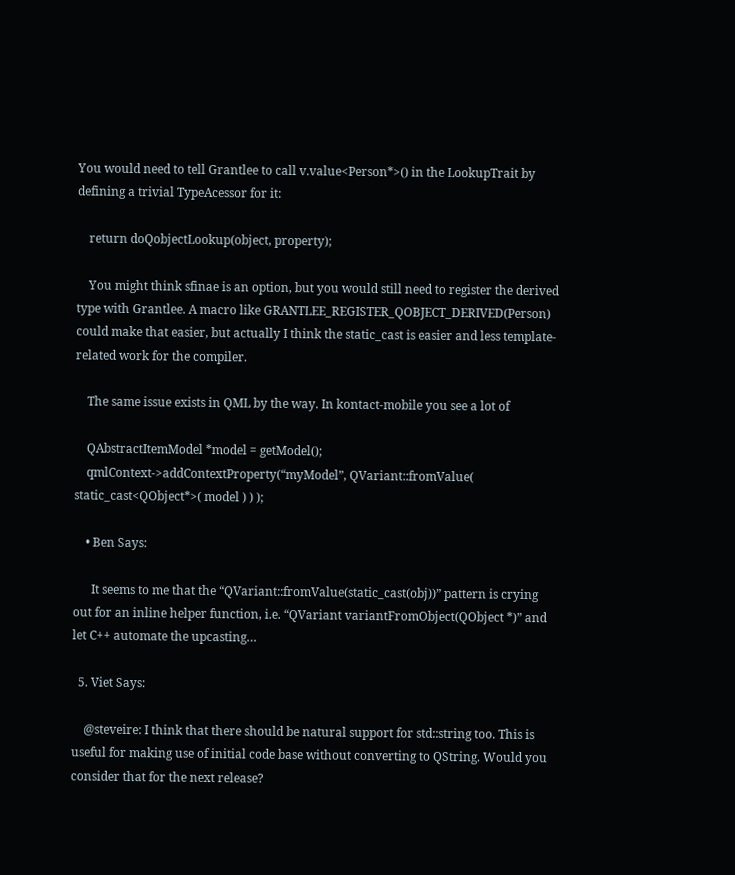You would need to tell Grantlee to call v.value<Person*>() in the LookupTrait by defining a trivial TypeAcessor for it:

    return doQobjectLookup(object, property);

    You might think sfinae is an option, but you would still need to register the derived type with Grantlee. A macro like GRANTLEE_REGISTER_QOBJECT_DERIVED(Person) could make that easier, but actually I think the static_cast is easier and less template-related work for the compiler.

    The same issue exists in QML by the way. In kontact-mobile you see a lot of

    QAbstractItemModel *model = getModel();
    qmlContext->addContextProperty(“myModel”, QVariant::fromValue( static_cast<QObject*>( model ) ) );

    • Ben Says:

      It seems to me that the “QVariant::fromValue(static_cast(obj))” pattern is crying out for an inline helper function, i.e. “QVariant variantFromObject(QObject *)” and let C++ automate the upcasting…

  5. Viet Says:

    @steveire: I think that there should be natural support for std::string too. This is useful for making use of initial code base without converting to QString. Would you consider that for the next release?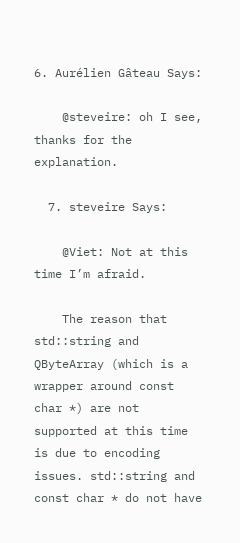6. Aurélien Gâteau Says:

    @steveire: oh I see, thanks for the explanation.

  7. steveire Says:

    @Viet: Not at this time I’m afraid.

    The reason that std::string and QByteArray (which is a wrapper around const char *) are not supported at this time is due to encoding issues. std::string and const char * do not have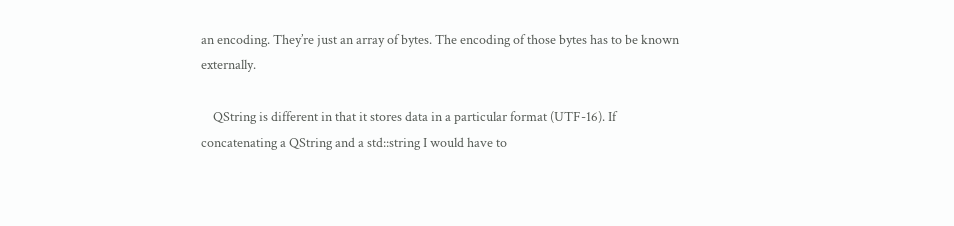an encoding. They’re just an array of bytes. The encoding of those bytes has to be known externally.

    QString is different in that it stores data in a particular format (UTF-16). If concatenating a QString and a std::string I would have to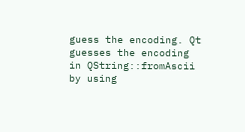guess the encoding. Qt guesses the encoding in QString::fromAscii by using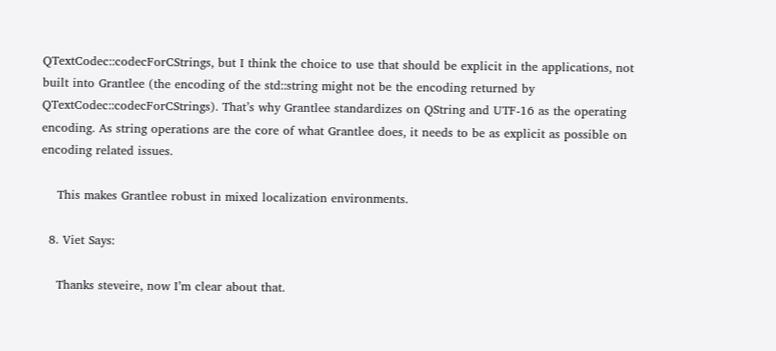QTextCodec::codecForCStrings, but I think the choice to use that should be explicit in the applications, not built into Grantlee (the encoding of the std::string might not be the encoding returned by QTextCodec::codecForCStrings). That’s why Grantlee standardizes on QString and UTF-16 as the operating encoding. As string operations are the core of what Grantlee does, it needs to be as explicit as possible on encoding related issues.

    This makes Grantlee robust in mixed localization environments.

  8. Viet Says:

    Thanks steveire, now I’m clear about that.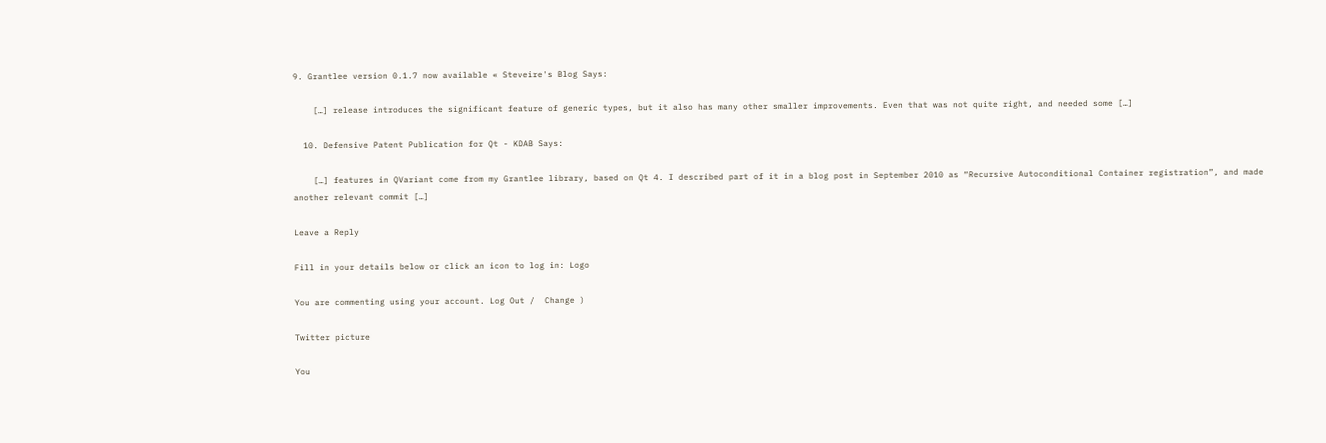9. Grantlee version 0.1.7 now available « Steveire's Blog Says:

    […] release introduces the significant feature of generic types, but it also has many other smaller improvements. Even that was not quite right, and needed some […]

  10. Defensive Patent Publication for Qt - KDAB Says:

    […] features in QVariant come from my Grantlee library, based on Qt 4. I described part of it in a blog post in September 2010 as “Recursive Autoconditional Container registration”, and made another relevant commit […]

Leave a Reply

Fill in your details below or click an icon to log in: Logo

You are commenting using your account. Log Out /  Change )

Twitter picture

You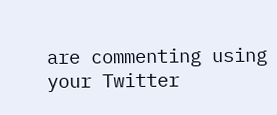are commenting using your Twitter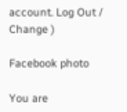account. Log Out /  Change )

Facebook photo

You are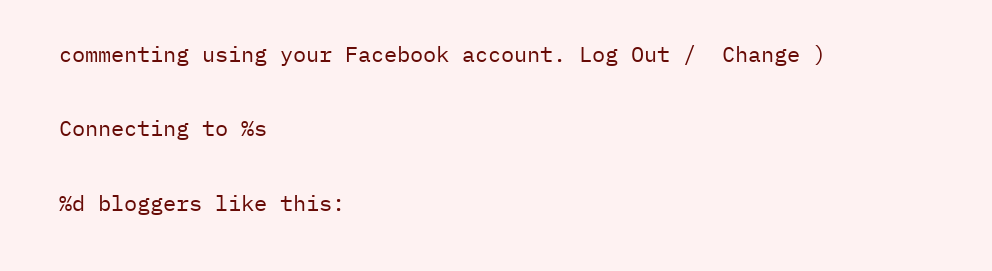commenting using your Facebook account. Log Out /  Change )

Connecting to %s

%d bloggers like this: